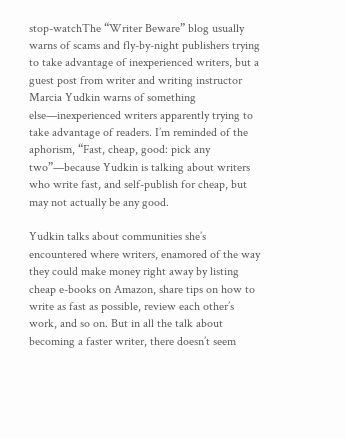stop-watchThe “Writer Beware” blog usually warns of scams and fly-by-night publishers trying to take advantage of inexperienced writers, but a guest post from writer and writing instructor Marcia Yudkin warns of something else—inexperienced writers apparently trying to take advantage of readers. I’m reminded of the aphorism, “Fast, cheap, good: pick any two”—because Yudkin is talking about writers who write fast, and self-publish for cheap, but may not actually be any good.

Yudkin talks about communities she’s encountered where writers, enamored of the way they could make money right away by listing cheap e-books on Amazon, share tips on how to write as fast as possible, review each other’s work, and so on. But in all the talk about becoming a faster writer, there doesn’t seem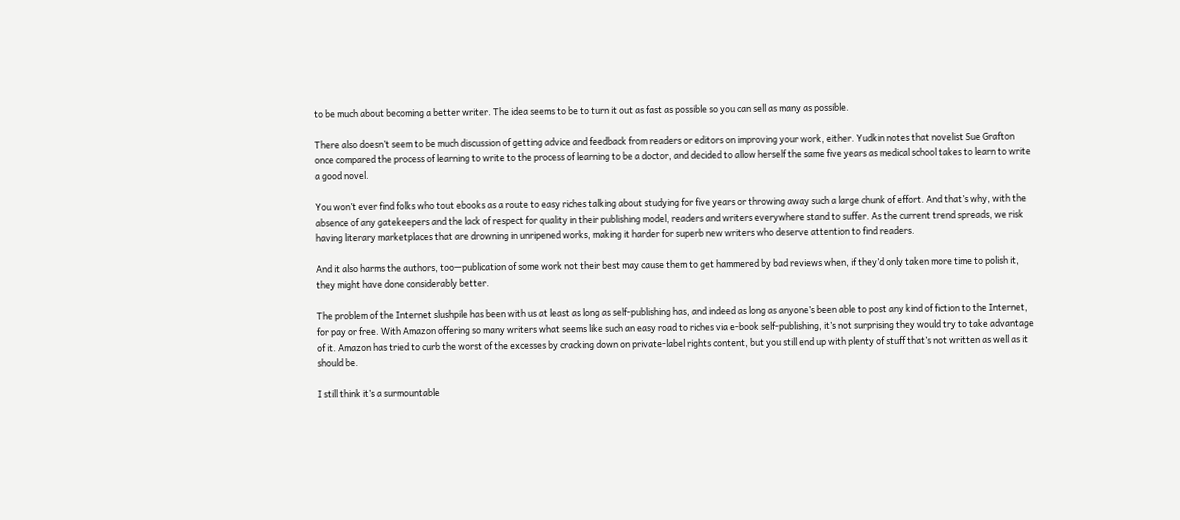to be much about becoming a better writer. The idea seems to be to turn it out as fast as possible so you can sell as many as possible.

There also doesn’t seem to be much discussion of getting advice and feedback from readers or editors on improving your work, either. Yudkin notes that novelist Sue Grafton once compared the process of learning to write to the process of learning to be a doctor, and decided to allow herself the same five years as medical school takes to learn to write a good novel.

You won’t ever find folks who tout ebooks as a route to easy riches talking about studying for five years or throwing away such a large chunk of effort. And that’s why, with the absence of any gatekeepers and the lack of respect for quality in their publishing model, readers and writers everywhere stand to suffer. As the current trend spreads, we risk having literary marketplaces that are drowning in unripened works, making it harder for superb new writers who deserve attention to find readers.

And it also harms the authors, too—publication of some work not their best may cause them to get hammered by bad reviews when, if they’d only taken more time to polish it, they might have done considerably better.

The problem of the Internet slushpile has been with us at least as long as self-publishing has, and indeed as long as anyone’s been able to post any kind of fiction to the Internet, for pay or free. With Amazon offering so many writers what seems like such an easy road to riches via e-book self-publishing, it’s not surprising they would try to take advantage of it. Amazon has tried to curb the worst of the excesses by cracking down on private-label rights content, but you still end up with plenty of stuff that’s not written as well as it should be.

I still think it’s a surmountable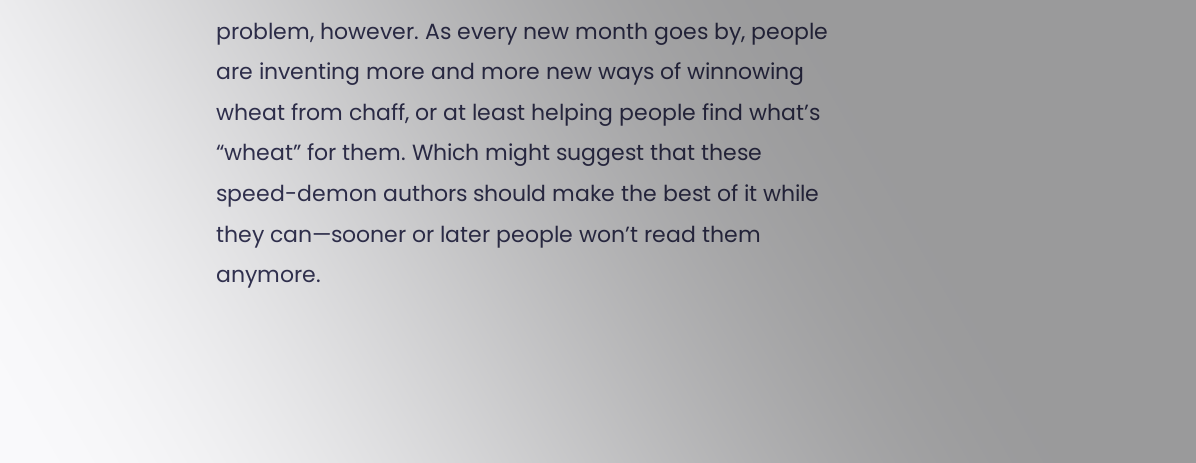problem, however. As every new month goes by, people are inventing more and more new ways of winnowing wheat from chaff, or at least helping people find what’s “wheat” for them. Which might suggest that these speed-demon authors should make the best of it while they can—sooner or later people won’t read them anymore.